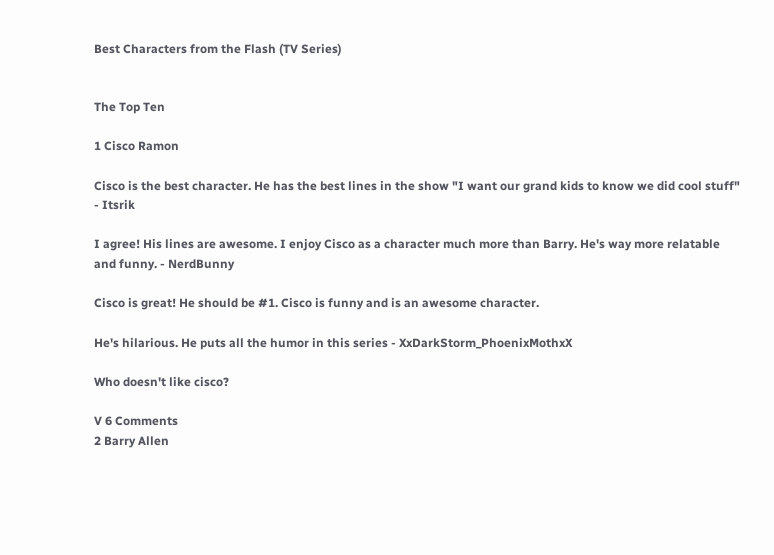Best Characters from the Flash (TV Series)


The Top Ten

1 Cisco Ramon

Cisco is the best character. He has the best lines in the show "I want our grand kids to know we did cool stuff" - Itsrik

I agree! His lines are awesome. I enjoy Cisco as a character much more than Barry. He's way more relatable and funny. - NerdBunny

Cisco is great! He should be #1. Cisco is funny and is an awesome character.

He's hilarious. He puts all the humor in this series - XxDarkStorm_PhoenixMothxX

Who doesn't like cisco?

V 6 Comments
2 Barry Allen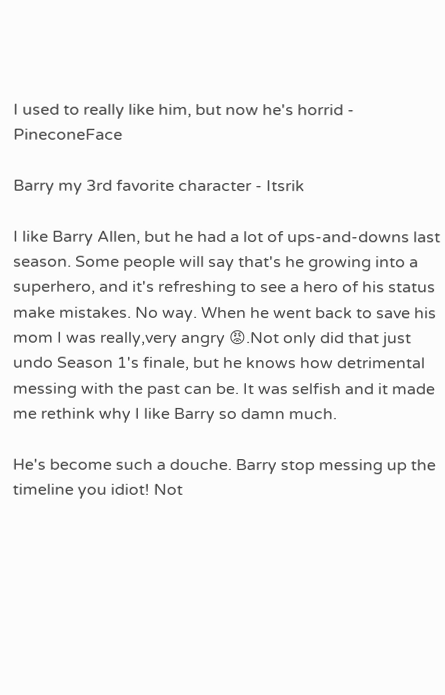I used to really like him, but now he's horrid - PineconeFace

Barry my 3rd favorite character - Itsrik

I like Barry Allen, but he had a lot of ups-and-downs last season. Some people will say that's he growing into a superhero, and it's refreshing to see a hero of his status make mistakes. No way. When he went back to save his mom I was really,very angry 😡.Not only did that just undo Season 1's finale, but he knows how detrimental messing with the past can be. It was selfish and it made me rethink why I like Barry so damn much.

He's become such a douche. Barry stop messing up the timeline you idiot! Not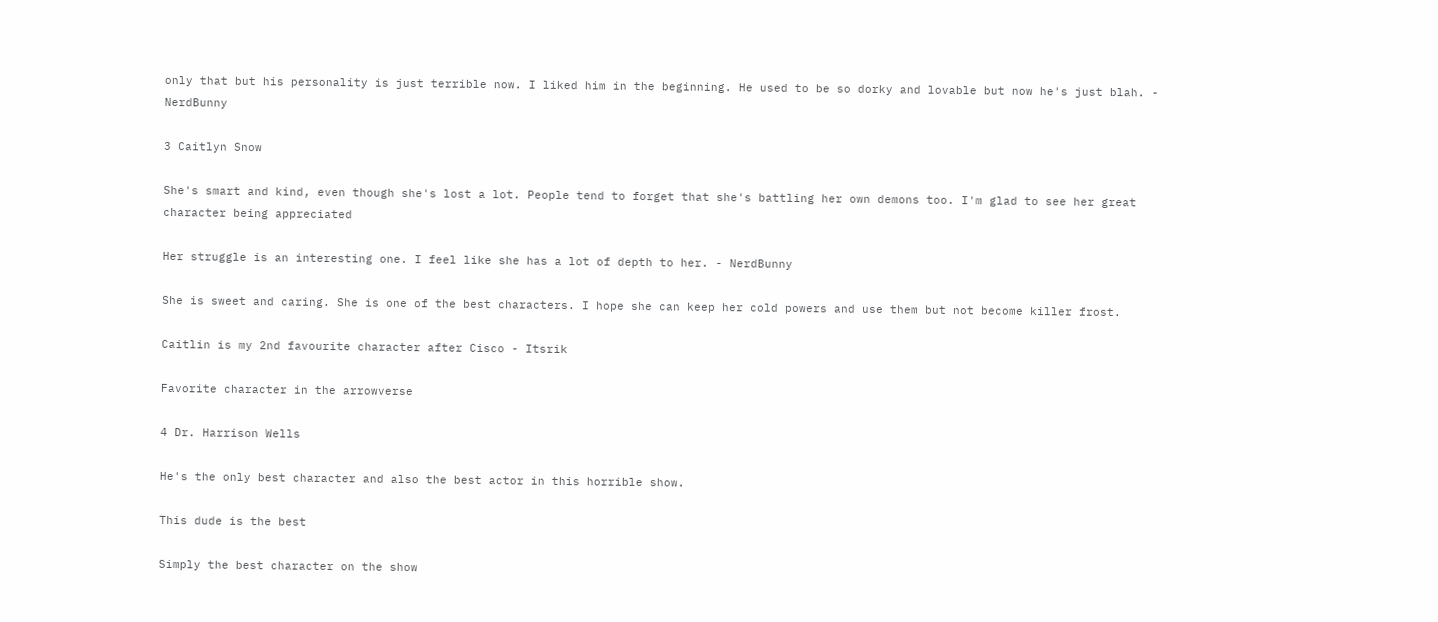only that but his personality is just terrible now. I liked him in the beginning. He used to be so dorky and lovable but now he's just blah. - NerdBunny

3 Caitlyn Snow

She's smart and kind, even though she's lost a lot. People tend to forget that she's battling her own demons too. I'm glad to see her great character being appreciated

Her struggle is an interesting one. I feel like she has a lot of depth to her. - NerdBunny

She is sweet and caring. She is one of the best characters. I hope she can keep her cold powers and use them but not become killer frost.

Caitlin is my 2nd favourite character after Cisco - Itsrik

Favorite character in the arrowverse

4 Dr. Harrison Wells

He's the only best character and also the best actor in this horrible show.

This dude is the best

Simply the best character on the show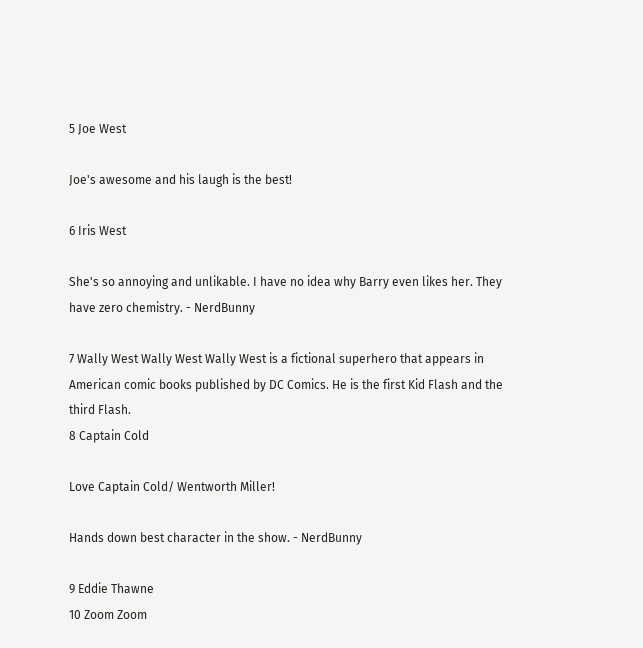5 Joe West

Joe's awesome and his laugh is the best!

6 Iris West

She's so annoying and unlikable. I have no idea why Barry even likes her. They have zero chemistry. - NerdBunny

7 Wally West Wally West Wally West is a fictional superhero that appears in American comic books published by DC Comics. He is the first Kid Flash and the third Flash.
8 Captain Cold

Love Captain Cold/ Wentworth Miller!

Hands down best character in the show. - NerdBunny

9 Eddie Thawne
10 Zoom Zoom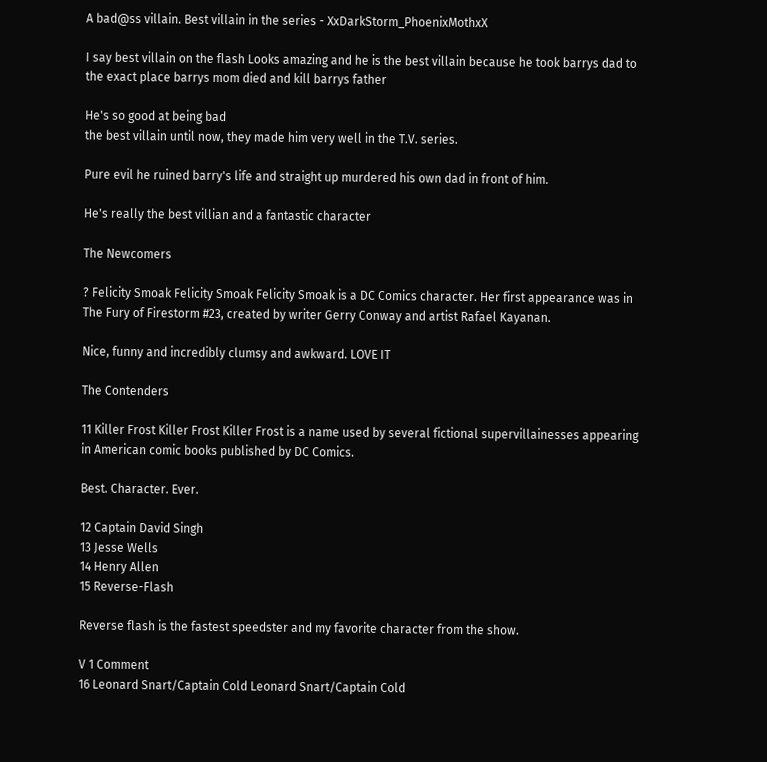A bad@ss villain. Best villain in the series - XxDarkStorm_PhoenixMothxX

I say best villain on the flash Looks amazing and he is the best villain because he took barrys dad to the exact place barrys mom died and kill barrys father

He's so good at being bad
the best villain until now, they made him very well in the T.V. series.

Pure evil he ruined barry's life and straight up murdered his own dad in front of him.

He's really the best villian and a fantastic character

The Newcomers

? Felicity Smoak Felicity Smoak Felicity Smoak is a DC Comics character. Her first appearance was in The Fury of Firestorm #23, created by writer Gerry Conway and artist Rafael Kayanan.

Nice, funny and incredibly clumsy and awkward. LOVE IT

The Contenders

11 Killer Frost Killer Frost Killer Frost is a name used by several fictional supervillainesses appearing in American comic books published by DC Comics.

Best. Character. Ever.

12 Captain David Singh
13 Jesse Wells
14 Henry Allen
15 Reverse-Flash

Reverse flash is the fastest speedster and my favorite character from the show.

V 1 Comment
16 Leonard Snart/Captain Cold Leonard Snart/Captain Cold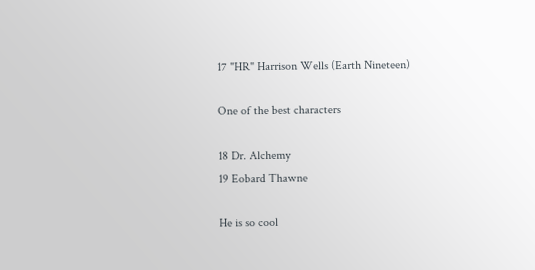17 "HR" Harrison Wells (Earth Nineteen)

One of the best characters

18 Dr. Alchemy
19 Eobard Thawne

He is so cool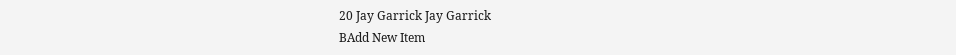20 Jay Garrick Jay Garrick
BAdd New Item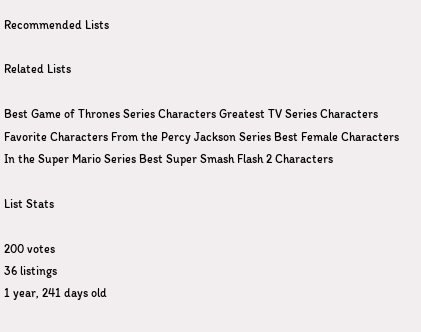Recommended Lists

Related Lists

Best Game of Thrones Series Characters Greatest TV Series Characters Favorite Characters From the Percy Jackson Series Best Female Characters In the Super Mario Series Best Super Smash Flash 2 Characters

List Stats

200 votes
36 listings
1 year, 241 days old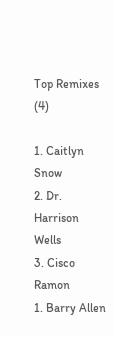Top Remixes (4)

1. Caitlyn Snow
2. Dr. Harrison Wells
3. Cisco Ramon
1. Barry Allen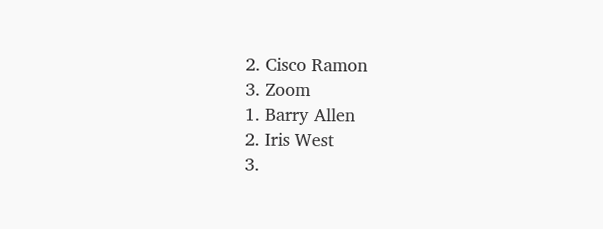2. Cisco Ramon
3. Zoom
1. Barry Allen
2. Iris West
3.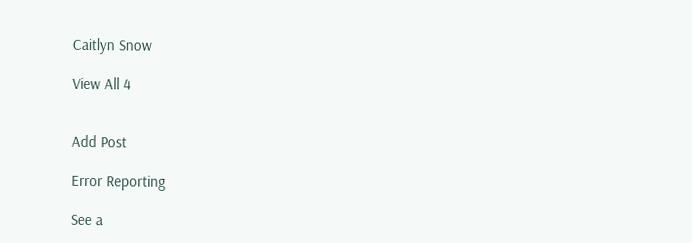Caitlyn Snow

View All 4


Add Post

Error Reporting

See a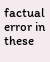factual error in these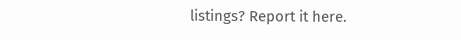listings? Report it here.